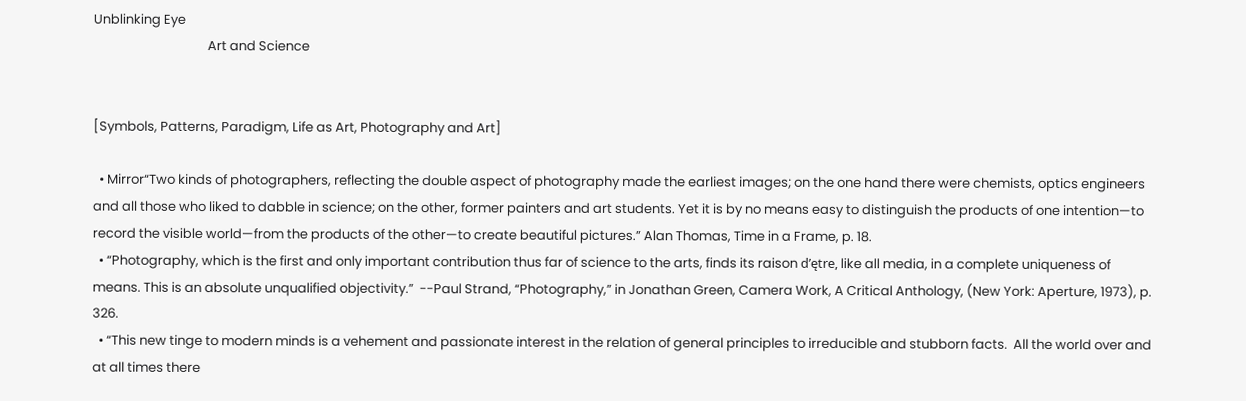Unblinking Eye
                                      Art and Science


[Symbols, Patterns, Paradigm, Life as Art, Photography and Art]

  • Mirror“Two kinds of photographers, reflecting the double aspect of photography made the earliest images; on the one hand there were chemists, optics engineers and all those who liked to dabble in science; on the other, former painters and art students. Yet it is by no means easy to distinguish the products of one intention—to record the visible world—from the products of the other—to create beautiful pictures.” Alan Thomas, Time in a Frame, p. 18.
  • “Photography, which is the first and only important contribution thus far of science to the arts, finds its raison d’ętre, like all media, in a complete uniqueness of means. This is an absolute unqualified objectivity.”  --Paul Strand, “Photography,” in Jonathan Green, Camera Work, A Critical Anthology, (New York: Aperture, 1973), p. 326.
  • “This new tinge to modern minds is a vehement and passionate interest in the relation of general principles to irreducible and stubborn facts.  All the world over and at all times there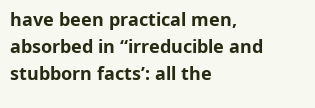have been practical men, absorbed in “irreducible and stubborn facts’: all the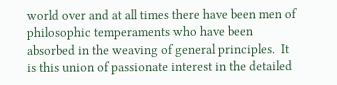world over and at all times there have been men of philosophic temperaments who have been absorbed in the weaving of general principles.  It is this union of passionate interest in the detailed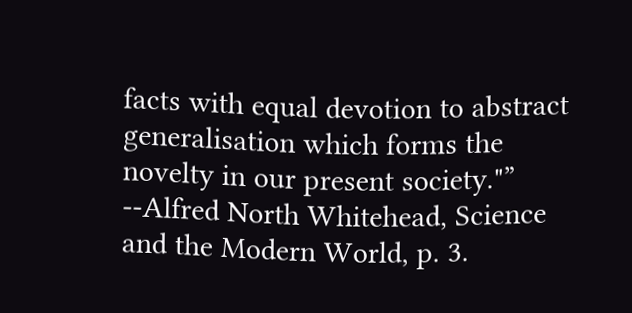facts with equal devotion to abstract generalisation which forms the novelty in our present society."” --Alfred North Whitehead, Science and the Modern World, p. 3.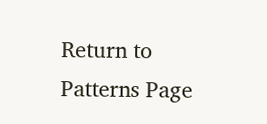Return to Patterns Page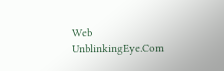Web UnblinkingEye.Com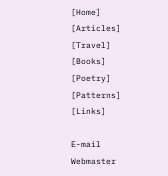[Home] [Articles] [Travel] [Books] [Poetry] [Patterns] [Links]

E-mail Webmaster